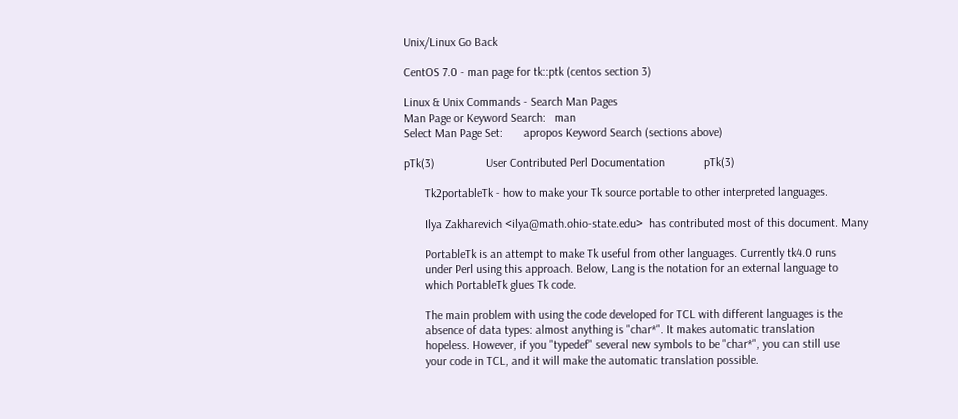Unix/Linux Go Back

CentOS 7.0 - man page for tk::ptk (centos section 3)

Linux & Unix Commands - Search Man Pages
Man Page or Keyword Search:   man
Select Man Page Set:       apropos Keyword Search (sections above)

pTk(3)                 User Contributed Perl Documentation             pTk(3)

       Tk2portableTk - how to make your Tk source portable to other interpreted languages.

       Ilya Zakharevich <ilya@math.ohio-state.edu>  has contributed most of this document. Many

       PortableTk is an attempt to make Tk useful from other languages. Currently tk4.0 runs
       under Perl using this approach. Below, Lang is the notation for an external language to
       which PortableTk glues Tk code.

       The main problem with using the code developed for TCL with different languages is the
       absence of data types: almost anything is "char*". It makes automatic translation
       hopeless. However, if you "typedef" several new symbols to be "char*", you can still use
       your code in TCL, and it will make the automatic translation possible.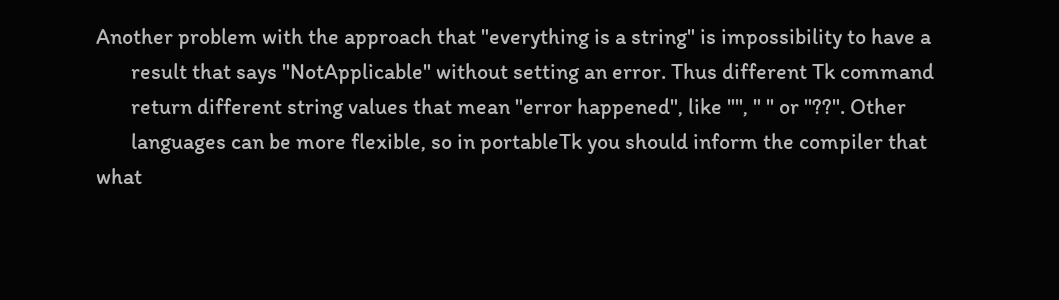Another problem with the approach that "everything is a string" is impossibility to have a
       result that says "NotApplicable" without setting an error. Thus different Tk command
       return different string values that mean "error happened", like "", " " or "??". Other
       languages can be more flexible, so in portableTk you should inform the compiler that what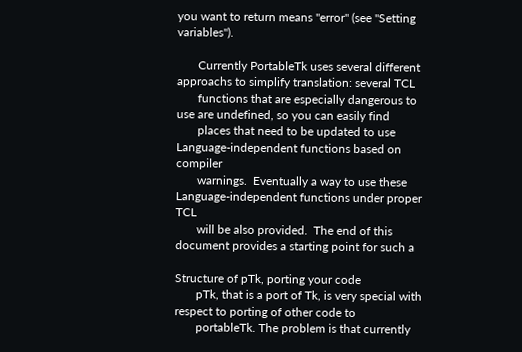you want to return means "error" (see "Setting variables").

       Currently PortableTk uses several different approachs to simplify translation: several TCL
       functions that are especially dangerous to use are undefined, so you can easily find
       places that need to be updated to use Language-independent functions based on compiler
       warnings.  Eventually a way to use these Language-independent functions under proper TCL
       will be also provided.  The end of this document provides a starting point for such a

Structure of pTk, porting your code
       pTk, that is a port of Tk, is very special with respect to porting of other code to
       portableTk. The problem is that currently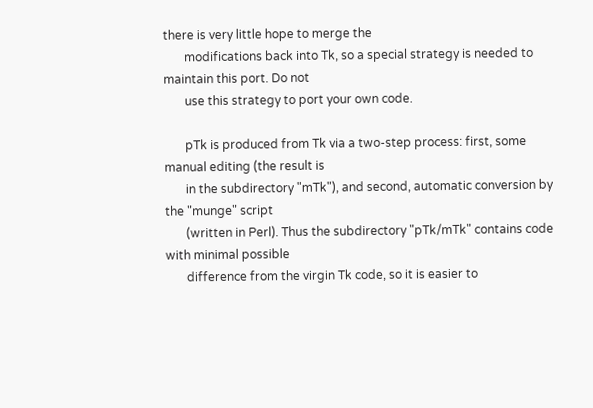there is very little hope to merge the
       modifications back into Tk, so a special strategy is needed to maintain this port. Do not
       use this strategy to port your own code.

       pTk is produced from Tk via a two-step process: first, some manual editing (the result is
       in the subdirectory "mTk"), and second, automatic conversion by the "munge" script
       (written in Perl). Thus the subdirectory "pTk/mTk" contains code with minimal possible
       difference from the virgin Tk code, so it is easier to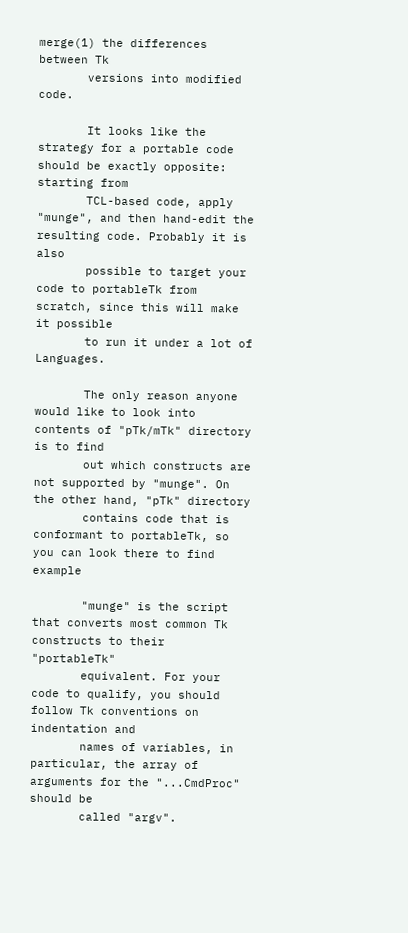merge(1) the differences between Tk
       versions into modified code.

       It looks like the strategy for a portable code should be exactly opposite: starting from
       TCL-based code, apply "munge", and then hand-edit the resulting code. Probably it is also
       possible to target your code to portableTk from scratch, since this will make it possible
       to run it under a lot of Languages.

       The only reason anyone would like to look into contents of "pTk/mTk" directory is to find
       out which constructs are not supported by "munge". On the other hand, "pTk" directory
       contains code that is conformant to portableTk, so you can look there to find example

       "munge" is the script that converts most common Tk constructs to their "portableTk"
       equivalent. For your code to qualify, you should follow Tk conventions on indentation and
       names of variables, in particular, the array of arguments for the "...CmdProc" should be
       called "argv".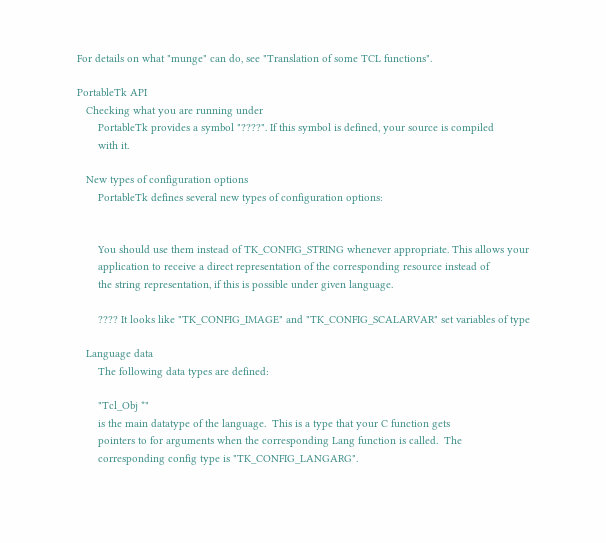For details on what "munge" can do, see "Translation of some TCL functions".

PortableTk API
   Checking what you are running under
       PortableTk provides a symbol "????". If this symbol is defined, your source is compiled
       with it.

   New types of configuration options
       PortableTk defines several new types of configuration options:


       You should use them instead of TK_CONFIG_STRING whenever appropriate. This allows your
       application to receive a direct representation of the corresponding resource instead of
       the string representation, if this is possible under given language.

       ???? It looks like "TK_CONFIG_IMAGE" and "TK_CONFIG_SCALARVAR" set variables of type

   Language data
       The following data types are defined:

       "Tcl_Obj *"
       is the main datatype of the language.  This is a type that your C function gets
       pointers to for arguments when the corresponding Lang function is called.  The
       corresponding config type is "TK_CONFIG_LANGARG".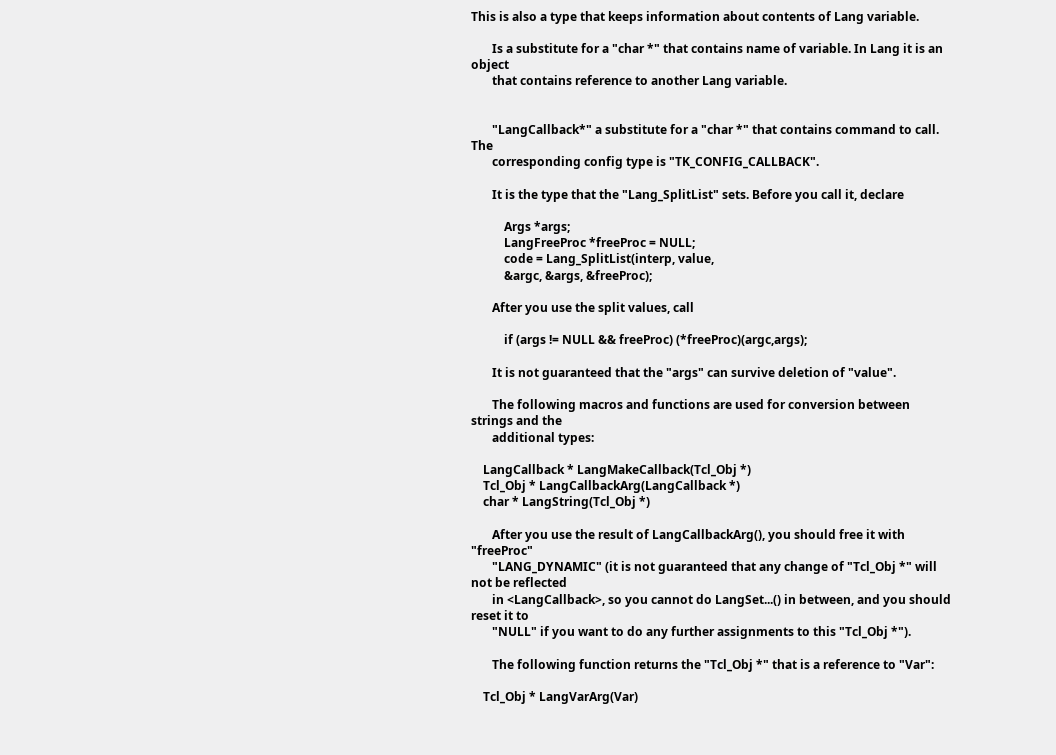This is also a type that keeps information about contents of Lang variable.

       Is a substitute for a "char *" that contains name of variable. In Lang it is an object
       that contains reference to another Lang variable.


       "LangCallback*" a substitute for a "char *" that contains command to call. The
       corresponding config type is "TK_CONFIG_CALLBACK".

       It is the type that the "Lang_SplitList" sets. Before you call it, declare

           Args *args;
           LangFreeProc *freeProc = NULL;
           code = Lang_SplitList(interp, value,
           &argc, &args, &freeProc);

       After you use the split values, call

           if (args != NULL && freeProc) (*freeProc)(argc,args);

       It is not guaranteed that the "args" can survive deletion of "value".

       The following macros and functions are used for conversion between strings and the
       additional types:

    LangCallback * LangMakeCallback(Tcl_Obj *)
    Tcl_Obj * LangCallbackArg(LangCallback *)
    char * LangString(Tcl_Obj *)

       After you use the result of LangCallbackArg(), you should free it with "freeProc"
       "LANG_DYNAMIC" (it is not guaranteed that any change of "Tcl_Obj *" will not be reflected
       in <LangCallback>, so you cannot do LangSet...() in between, and you should reset it to
       "NULL" if you want to do any further assignments to this "Tcl_Obj *").

       The following function returns the "Tcl_Obj *" that is a reference to "Var":

    Tcl_Obj * LangVarArg(Var)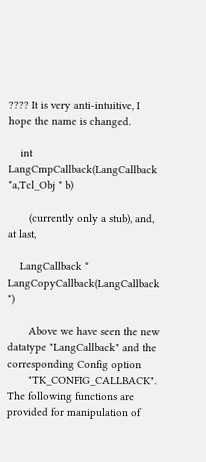???? It is very anti-intuitive, I hope the name is changed.

    int LangCmpCallback(LangCallback *a,Tcl_Obj * b)

       (currently only a stub), and, at last,

    LangCallback * LangCopyCallback(LangCallback *)

       Above we have seen the new datatype "LangCallback" and the corresponding Config option
       "TK_CONFIG_CALLBACK". The following functions are provided for manipulation of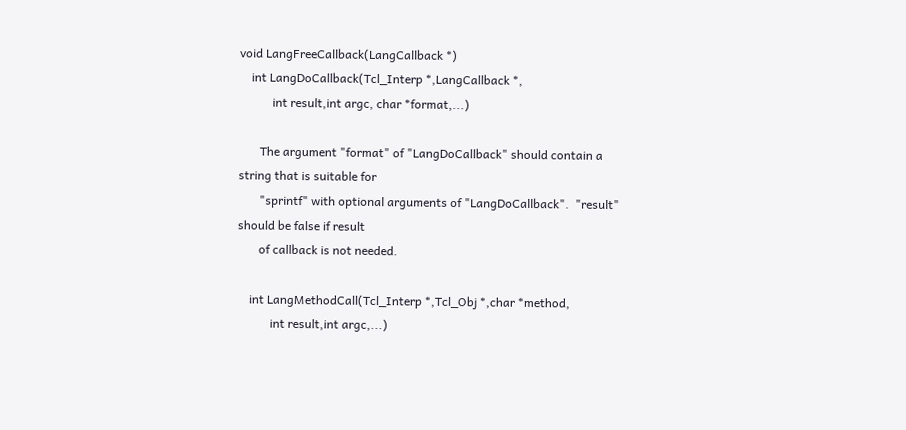void LangFreeCallback(LangCallback *)
    int LangDoCallback(Tcl_Interp *,LangCallback *,
           int result,int argc, char *format,...)

       The argument "format" of "LangDoCallback" should contain a string that is suitable for
       "sprintf" with optional arguments of "LangDoCallback".  "result" should be false if result
       of callback is not needed.

    int LangMethodCall(Tcl_Interp *,Tcl_Obj *,char *method,
           int result,int argc,...)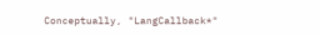Conceptually, "LangCallback*"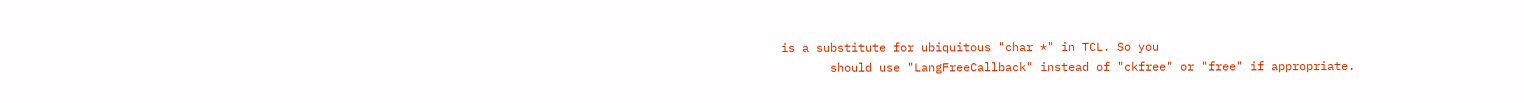is a substitute for ubiquitous "char *" in TCL. So you
       should use "LangFreeCallback" instead of "ckfree" or "free" if appropriate.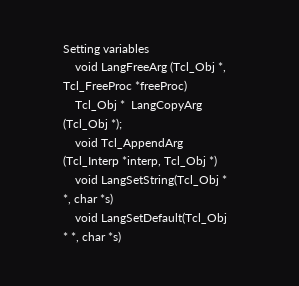Setting variables
    void LangFreeArg (Tcl_Obj *, Tcl_FreeProc *freeProc)
    Tcl_Obj *  LangCopyArg (Tcl_Obj *);
    void Tcl_AppendArg (Tcl_Interp *interp, Tcl_Obj *)
    void LangSetString(Tcl_Obj * *, char *s)
    void LangSetDefault(Tcl_Obj * *, char *s)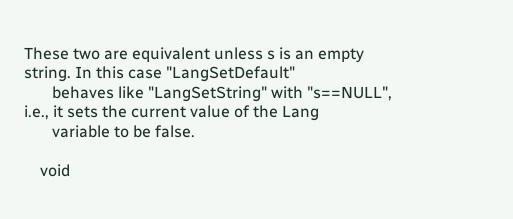These two are equivalent unless s is an empty string. In this case "LangSetDefault"
       behaves like "LangSetString" with "s==NULL", i.e., it sets the current value of the Lang
       variable to be false.

    void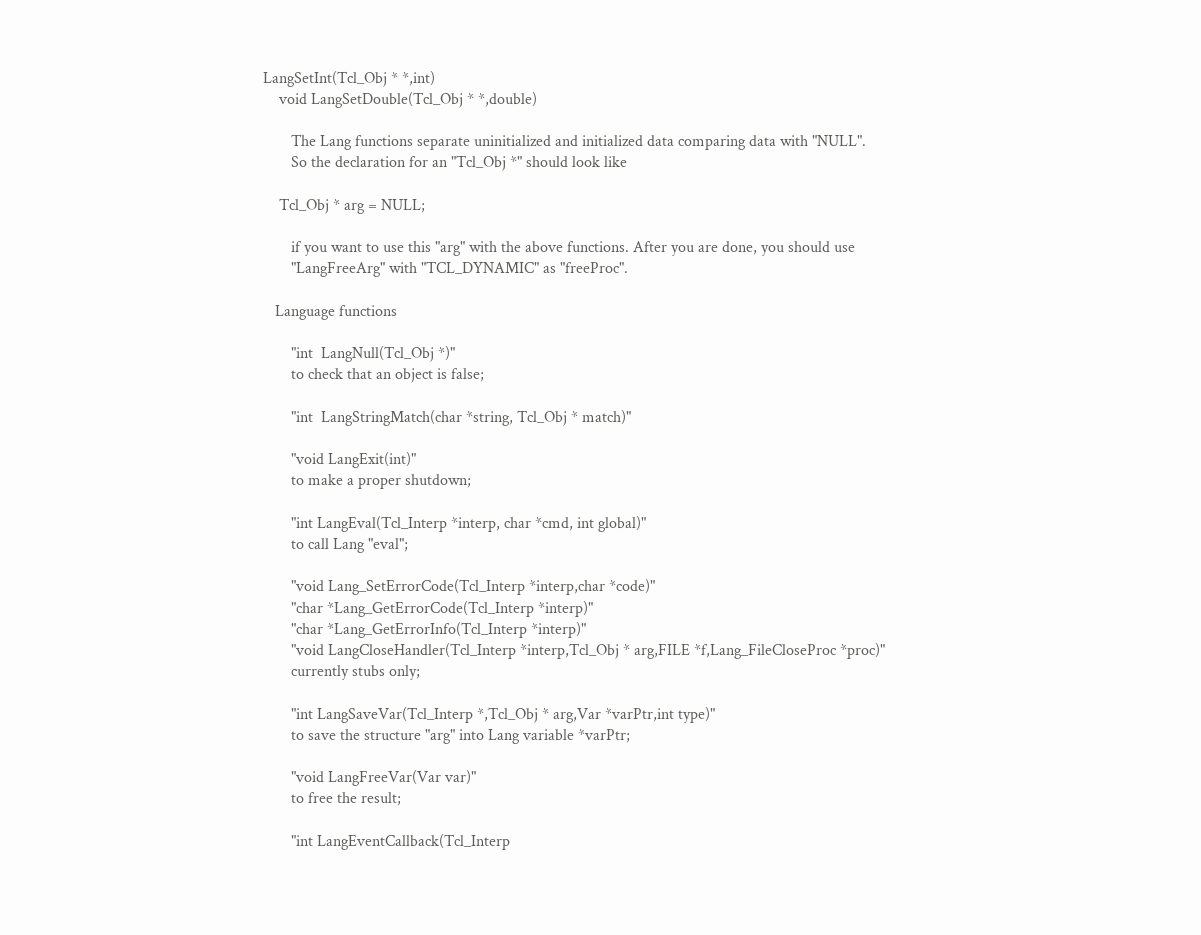LangSetInt(Tcl_Obj * *,int)
    void LangSetDouble(Tcl_Obj * *,double)

       The Lang functions separate uninitialized and initialized data comparing data with "NULL".
       So the declaration for an "Tcl_Obj *" should look like

    Tcl_Obj * arg = NULL;

       if you want to use this "arg" with the above functions. After you are done, you should use
       "LangFreeArg" with "TCL_DYNAMIC" as "freeProc".

   Language functions

       "int  LangNull(Tcl_Obj *)"
       to check that an object is false;

       "int  LangStringMatch(char *string, Tcl_Obj * match)"

       "void LangExit(int)"
       to make a proper shutdown;

       "int LangEval(Tcl_Interp *interp, char *cmd, int global)"
       to call Lang "eval";

       "void Lang_SetErrorCode(Tcl_Interp *interp,char *code)"
       "char *Lang_GetErrorCode(Tcl_Interp *interp)"
       "char *Lang_GetErrorInfo(Tcl_Interp *interp)"
       "void LangCloseHandler(Tcl_Interp *interp,Tcl_Obj * arg,FILE *f,Lang_FileCloseProc *proc)"
       currently stubs only;

       "int LangSaveVar(Tcl_Interp *,Tcl_Obj * arg,Var *varPtr,int type)"
       to save the structure "arg" into Lang variable *varPtr;

       "void LangFreeVar(Var var)"
       to free the result;

       "int LangEventCallback(Tcl_Interp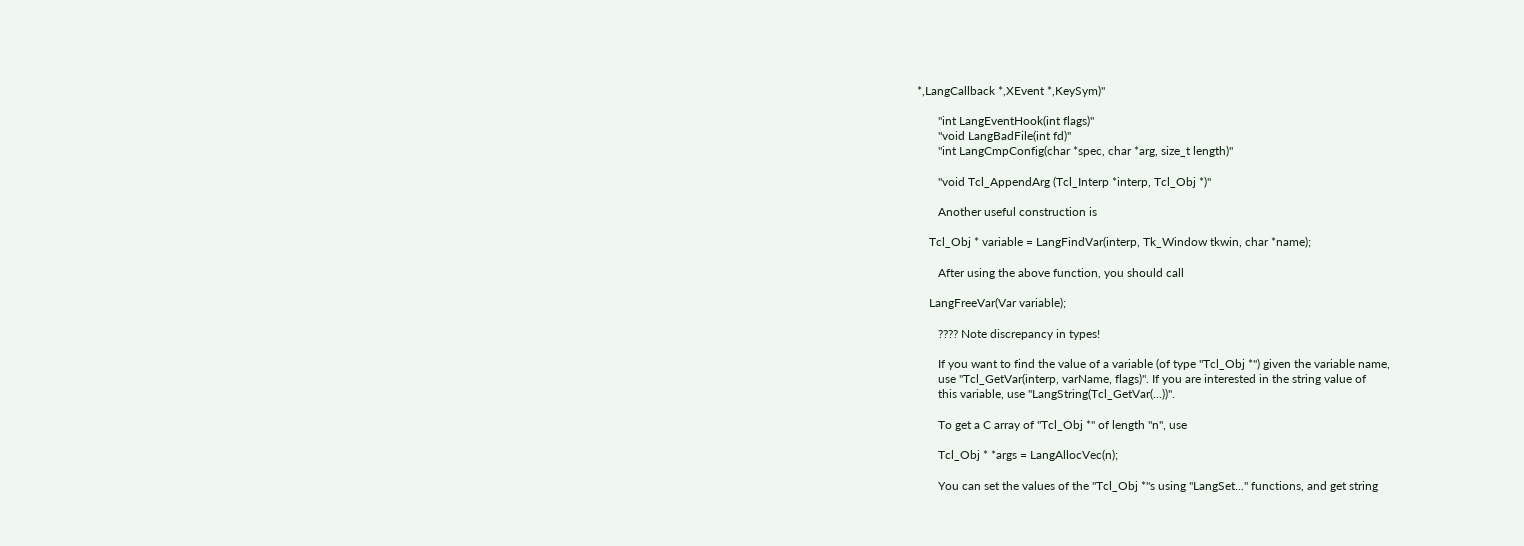*,LangCallback *,XEvent *,KeySym)"

       "int LangEventHook(int flags)"
       "void LangBadFile(int fd)"
       "int LangCmpConfig(char *spec, char *arg, size_t length)"

       "void Tcl_AppendArg (Tcl_Interp *interp, Tcl_Obj *)"

       Another useful construction is

    Tcl_Obj * variable = LangFindVar(interp, Tk_Window tkwin, char *name);

       After using the above function, you should call

    LangFreeVar(Var variable);

       ???? Note discrepancy in types!

       If you want to find the value of a variable (of type "Tcl_Obj *") given the variable name,
       use "Tcl_GetVar(interp, varName, flags)". If you are interested in the string value of
       this variable, use "LangString(Tcl_GetVar(...))".

       To get a C array of "Tcl_Obj *" of length "n", use

       Tcl_Obj * *args = LangAllocVec(n);

       You can set the values of the "Tcl_Obj *"s using "LangSet..." functions, and get string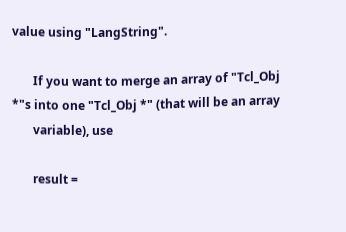value using "LangString".

       If you want to merge an array of "Tcl_Obj *"s into one "Tcl_Obj *" (that will be an array
       variable), use

       result =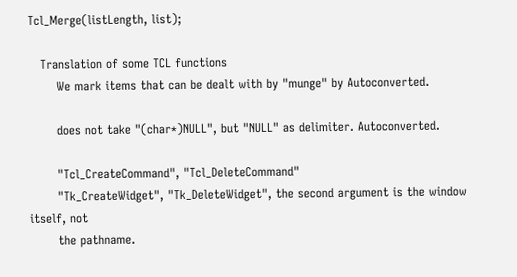Tcl_Merge(listLength, list);

   Translation of some TCL functions
       We mark items that can be dealt with by "munge" by Autoconverted.

       does not take "(char*)NULL", but "NULL" as delimiter. Autoconverted.

       "Tcl_CreateCommand", "Tcl_DeleteCommand"
       "Tk_CreateWidget", "Tk_DeleteWidget", the second argument is the window itself, not
       the pathname.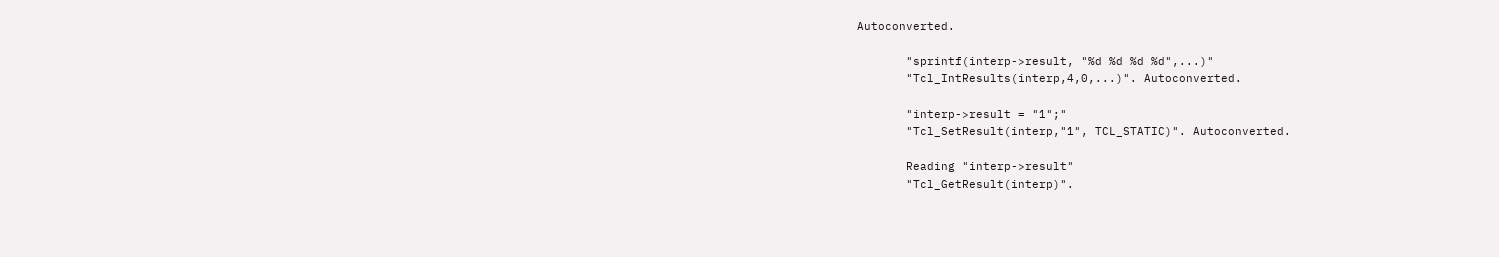Autoconverted.

       "sprintf(interp->result, "%d %d %d %d",...)"
       "Tcl_IntResults(interp,4,0,...)". Autoconverted.

       "interp->result = "1";"
       "Tcl_SetResult(interp,"1", TCL_STATIC)". Autoconverted.

       Reading "interp->result"
       "Tcl_GetResult(interp)".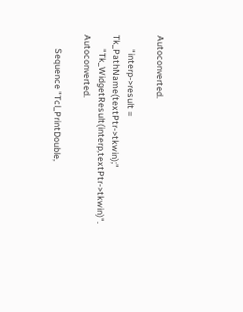Autoconverted.

       "interp->result = Tk_PathName(textPtr->tkwin);"
       "Tk_WidgetResult(interp,textPtr->tkwin)". Autoconverted.

       Sequence "Tcl_PrintDouble,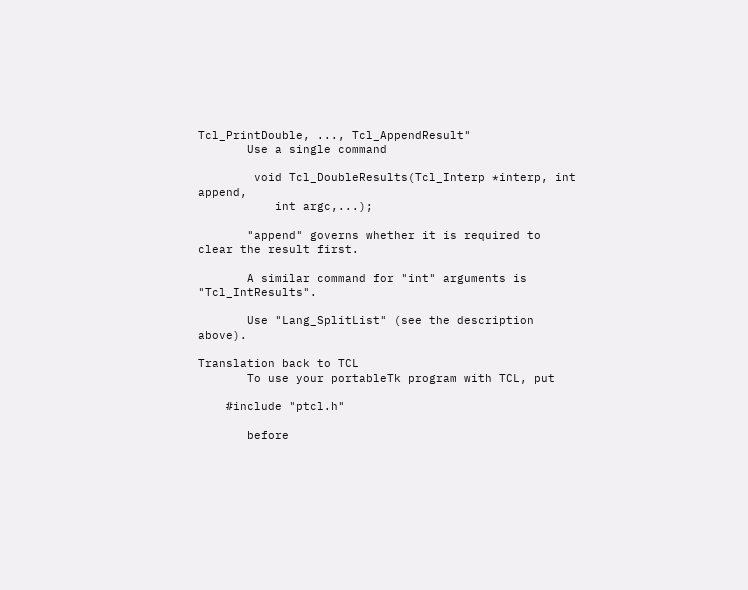Tcl_PrintDouble, ..., Tcl_AppendResult"
       Use a single command

        void Tcl_DoubleResults(Tcl_Interp *interp, int append,
           int argc,...);

       "append" governs whether it is required to clear the result first.

       A similar command for "int" arguments is "Tcl_IntResults".

       Use "Lang_SplitList" (see the description above).

Translation back to TCL
       To use your portableTk program with TCL, put

    #include "ptcl.h"

       before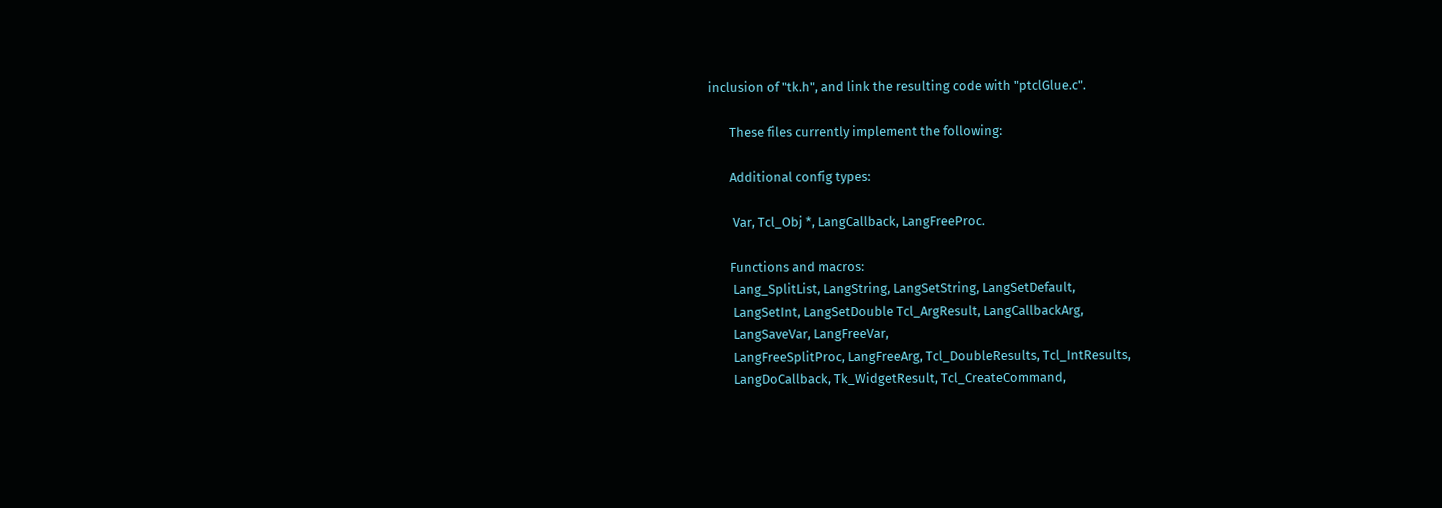inclusion of "tk.h", and link the resulting code with "ptclGlue.c".

       These files currently implement the following:

       Additional config types:

        Var, Tcl_Obj *, LangCallback, LangFreeProc.

       Functions and macros:
        Lang_SplitList, LangString, LangSetString, LangSetDefault,
        LangSetInt, LangSetDouble Tcl_ArgResult, LangCallbackArg,
        LangSaveVar, LangFreeVar,
        LangFreeSplitProc, LangFreeArg, Tcl_DoubleResults, Tcl_IntResults,
        LangDoCallback, Tk_WidgetResult, Tcl_CreateCommand,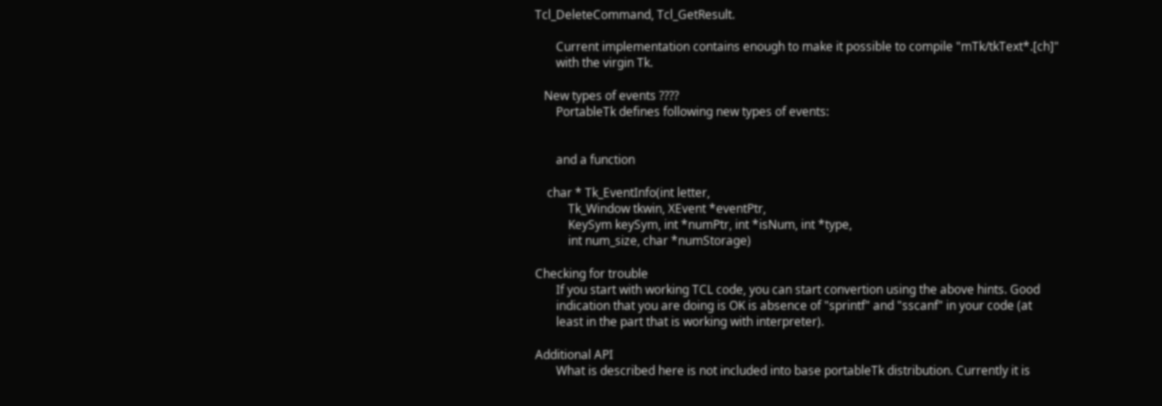Tcl_DeleteCommand, Tcl_GetResult.

       Current implementation contains enough to make it possible to compile "mTk/tkText*.[ch]"
       with the virgin Tk.

   New types of events ????
       PortableTk defines following new types of events:


       and a function

    char * Tk_EventInfo(int letter,
           Tk_Window tkwin, XEvent *eventPtr,
           KeySym keySym, int *numPtr, int *isNum, int *type,
           int num_size, char *numStorage)

Checking for trouble
       If you start with working TCL code, you can start convertion using the above hints. Good
       indication that you are doing is OK is absence of "sprintf" and "sscanf" in your code (at
       least in the part that is working with interpreter).

Additional API
       What is described here is not included into base portableTk distribution. Currently it is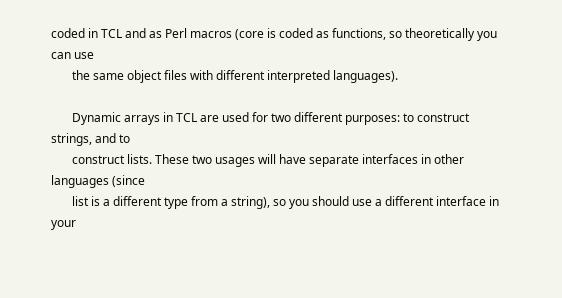coded in TCL and as Perl macros (core is coded as functions, so theoretically you can use
       the same object files with different interpreted languages).

       Dynamic arrays in TCL are used for two different purposes: to construct strings, and to
       construct lists. These two usages will have separate interfaces in other languages (since
       list is a different type from a string), so you should use a different interface in your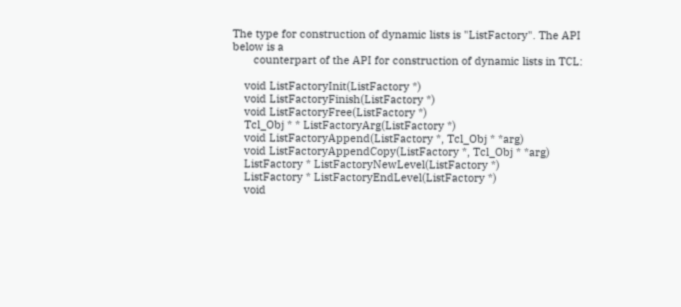The type for construction of dynamic lists is "ListFactory". The API below is a
       counterpart of the API for construction of dynamic lists in TCL:

    void ListFactoryInit(ListFactory *)
    void ListFactoryFinish(ListFactory *)
    void ListFactoryFree(ListFactory *)
    Tcl_Obj * * ListFactoryArg(ListFactory *)
    void ListFactoryAppend(ListFactory *, Tcl_Obj * *arg)
    void ListFactoryAppendCopy(ListFactory *, Tcl_Obj * *arg)
    ListFactory * ListFactoryNewLevel(ListFactory *)
    ListFactory * ListFactoryEndLevel(ListFactory *)
    void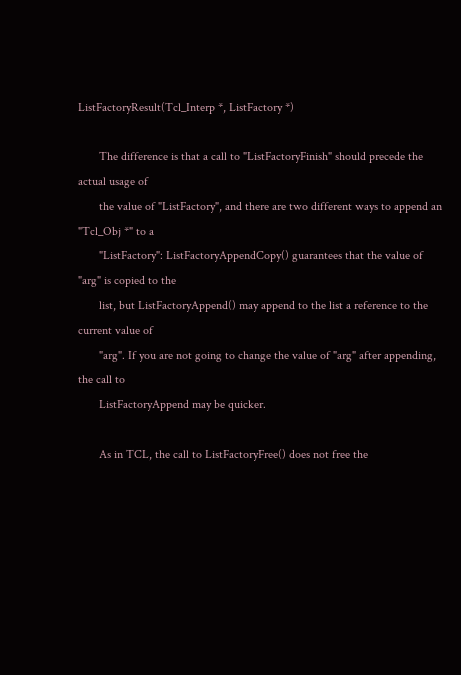ListFactoryResult(Tcl_Interp *, ListFactory *)

       The difference is that a call to "ListFactoryFinish" should precede the actual usage of
       the value of "ListFactory", and there are two different ways to append an "Tcl_Obj *" to a
       "ListFactory": ListFactoryAppendCopy() guarantees that the value of "arg" is copied to the
       list, but ListFactoryAppend() may append to the list a reference to the current value of
       "arg". If you are not going to change the value of "arg" after appending, the call to
       ListFactoryAppend may be quicker.

       As in TCL, the call to ListFactoryFree() does not free the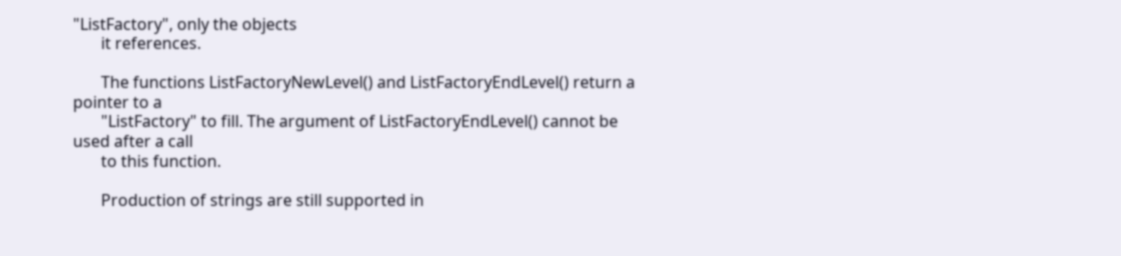"ListFactory", only the objects
       it references.

       The functions ListFactoryNewLevel() and ListFactoryEndLevel() return a pointer to a
       "ListFactory" to fill. The argument of ListFactoryEndLevel() cannot be used after a call
       to this function.

       Production of strings are still supported in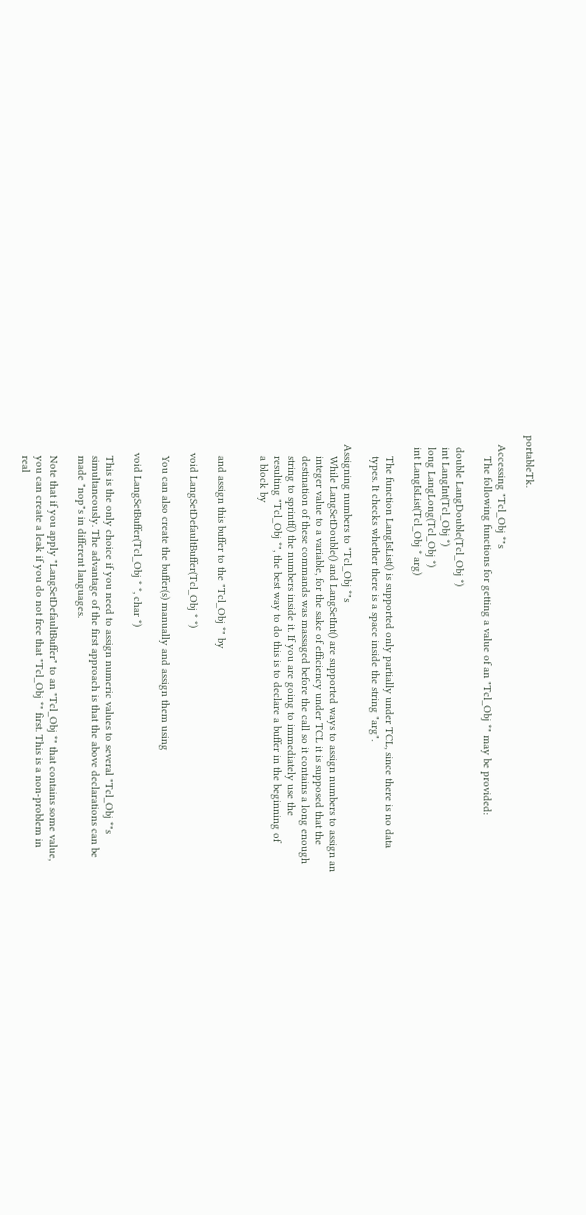portableTk.

   Accessing "Tcl_Obj *"s
       The following functions for getting a value of an "Tcl_Obj *" may be provided:

    double LangDouble(Tcl_Obj *)
    int LangInt(Tcl_Obj *)
    long LangLong(Tcl_Obj *)
    int LangIsList(Tcl_Obj * arg)

       The function LangIsList() is supported only partially under TCL, since there is no data
       types. It checks whether there is a space inside the string "arg".

   Assigning numbers to "Tcl_Obj *"s
       While LangSetDouble() and LangSetInt() are supported ways to assign numbers to assign an
       integer value to a variable, for the sake of efficiency under TCL it is supposed that the
       destination of these commands was massaged before the call so it contains a long enough
       string to sprintf() the numbers inside it. If you are going to immediately use the
       resulting "Tcl_Obj *", the best way to do this is to declare a buffer in the beginning of
       a block by


       and assign this buffer to the "Tcl_Obj *" by

      void LangSetDefaultBuffer(Tcl_Obj * *)

       You can also create the buffer(s) manually and assign them using

      void LangSetBuffer(Tcl_Obj * *, char *)

       This is the only choice if you need to assign numeric values to several "Tcl_Obj *"s
       simultaneously. The advantage of the first approach is that the above declarations can be
       made "nop"s in different languages.

       Note that if you apply "LangSetDefaultBuffer" to an "Tcl_Obj *" that contains some value,
       you can create a leak if you do not free that "Tcl_Obj *" first. This is a non-problem in
       real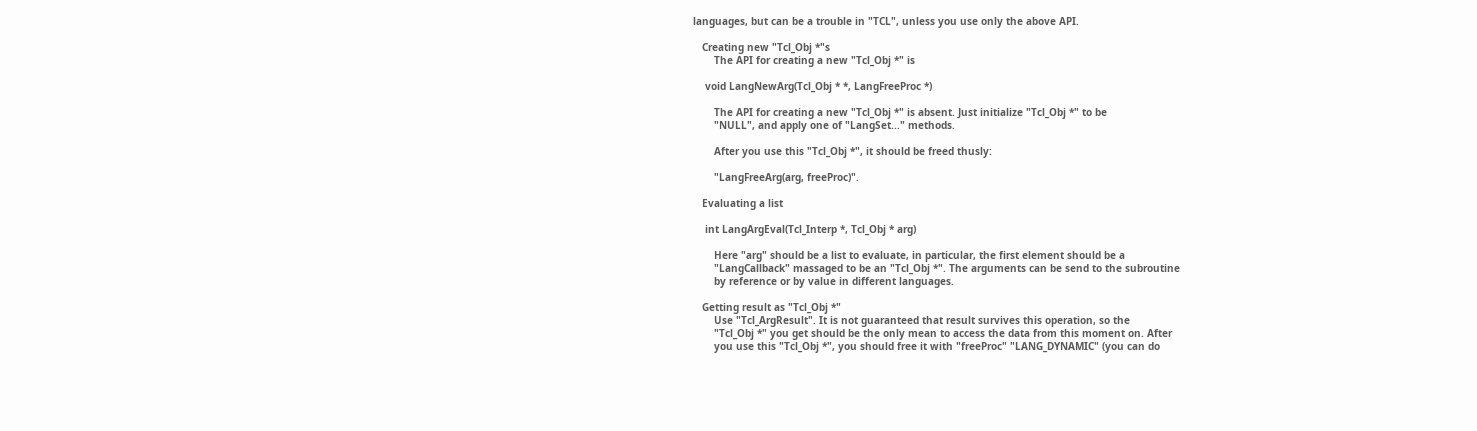languages, but can be a trouble in "TCL", unless you use only the above API.

   Creating new "Tcl_Obj *"s
       The API for creating a new "Tcl_Obj *" is

    void LangNewArg(Tcl_Obj * *, LangFreeProc *)

       The API for creating a new "Tcl_Obj *" is absent. Just initialize "Tcl_Obj *" to be
       "NULL", and apply one of "LangSet..." methods.

       After you use this "Tcl_Obj *", it should be freed thusly:

       "LangFreeArg(arg, freeProc)".

   Evaluating a list

    int LangArgEval(Tcl_Interp *, Tcl_Obj * arg)

       Here "arg" should be a list to evaluate, in particular, the first element should be a
       "LangCallback" massaged to be an "Tcl_Obj *". The arguments can be send to the subroutine
       by reference or by value in different languages.

   Getting result as "Tcl_Obj *"
       Use "Tcl_ArgResult". It is not guaranteed that result survives this operation, so the
       "Tcl_Obj *" you get should be the only mean to access the data from this moment on. After
       you use this "Tcl_Obj *", you should free it with "freeProc" "LANG_DYNAMIC" (you can do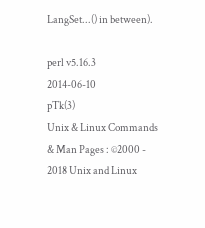LangSet...() in between).

perl v5.16.3                    2014-06-10                     pTk(3)
Unix & Linux Commands & Man Pages : ©2000 - 2018 Unix and Linux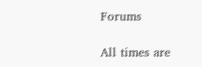Forums

All times are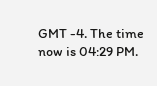GMT -4. The time now is 04:29 PM.